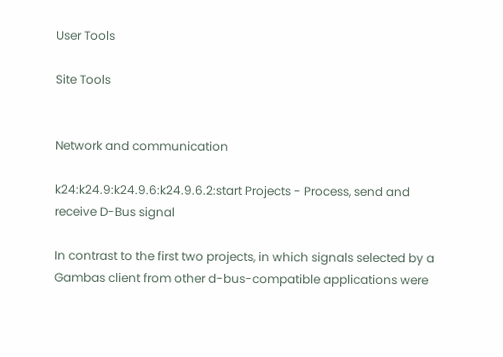User Tools

Site Tools


Network and communication

k24:k24.9:k24.9.6:k24.9.6.2:start Projects - Process, send and receive D-Bus signal

In contrast to the first two projects, in which signals selected by a Gambas client from other d-bus-compatible applications were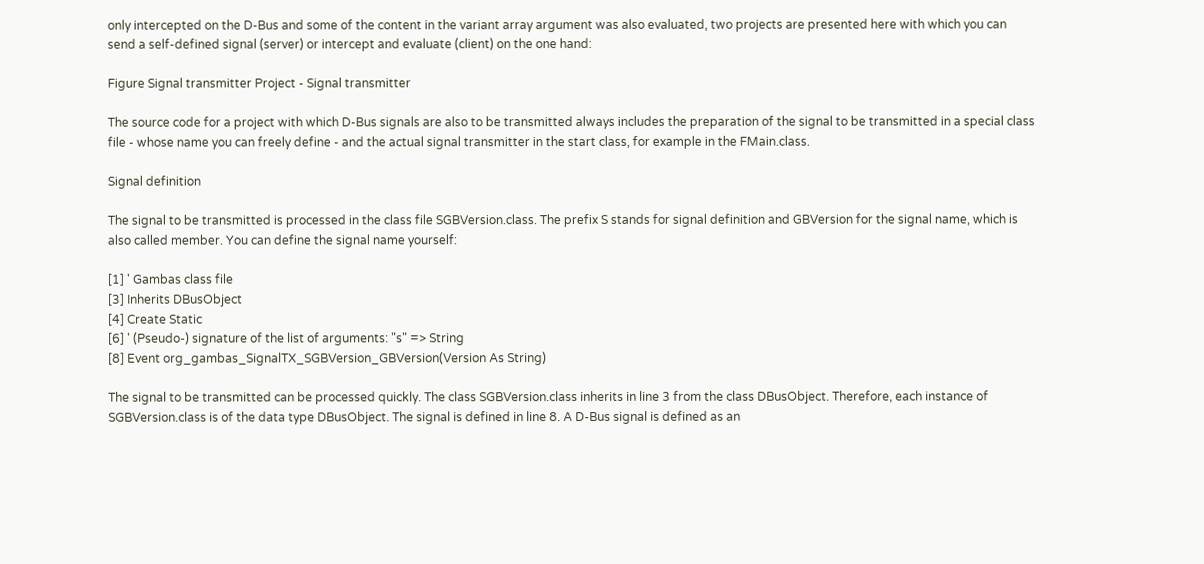only intercepted on the D-Bus and some of the content in the variant array argument was also evaluated, two projects are presented here with which you can send a self-defined signal (server) or intercept and evaluate (client) on the one hand:

Figure Signal transmitter Project - Signal transmitter

The source code for a project with which D-Bus signals are also to be transmitted always includes the preparation of the signal to be transmitted in a special class file - whose name you can freely define - and the actual signal transmitter in the start class, for example in the FMain.class.

Signal definition

The signal to be transmitted is processed in the class file SGBVersion.class. The prefix S stands for signal definition and GBVersion for the signal name, which is also called member. You can define the signal name yourself:

[1] ' Gambas class file
[3] Inherits DBusObject
[4] Create Static
[6] ' (Pseudo-) signature of the list of arguments: "s" => String
[8] Event org_gambas_SignalTX_SGBVersion_GBVersion(Version As String)

The signal to be transmitted can be processed quickly. The class SGBVersion.class inherits in line 3 from the class DBusObject. Therefore, each instance of SGBVersion.class is of the data type DBusObject. The signal is defined in line 8. A D-Bus signal is defined as an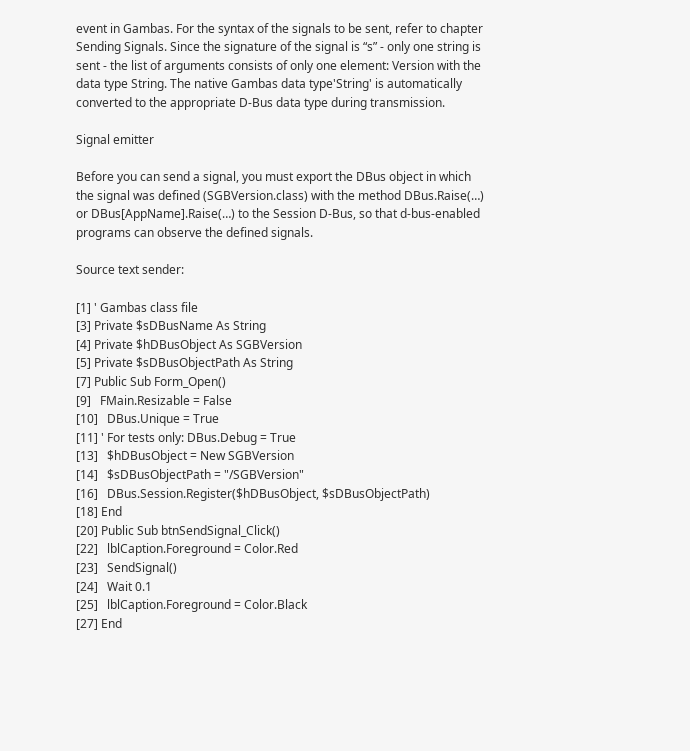event in Gambas. For the syntax of the signals to be sent, refer to chapter Sending Signals. Since the signature of the signal is “s” - only one string is sent - the list of arguments consists of only one element: Version with the data type String. The native Gambas data type'String' is automatically converted to the appropriate D-Bus data type during transmission.

Signal emitter

Before you can send a signal, you must export the DBus object in which the signal was defined (SGBVersion.class) with the method DBus.Raise(…) or DBus[AppName].Raise(…) to the Session D-Bus, so that d-bus-enabled programs can observe the defined signals.

Source text sender:

[1] ' Gambas class file
[3] Private $sDBusName As String
[4] Private $hDBusObject As SGBVersion
[5] Private $sDBusObjectPath As String
[7] Public Sub Form_Open()
[9]   FMain.Resizable = False
[10]   DBus.Unique = True
[11] ' For tests only: DBus.Debug = True
[13]   $hDBusObject = New SGBVersion
[14]   $sDBusObjectPath = "/SGBVersion"
[16]   DBus.Session.Register($hDBusObject, $sDBusObjectPath)
[18] End
[20] Public Sub btnSendSignal_Click()
[22]   lblCaption.Foreground = Color.Red
[23]   SendSignal()
[24]   Wait 0.1
[25]   lblCaption.Foreground = Color.Black
[27] End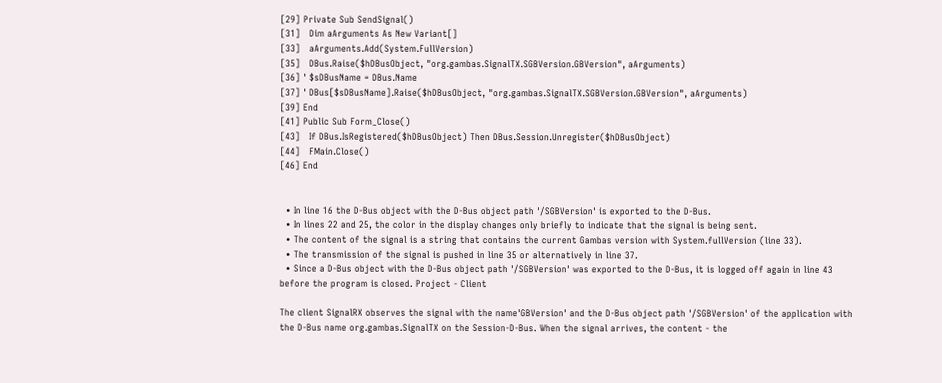[29] Private Sub SendSignal()
[31]   Dim aArguments As New Variant[]
[33]   aArguments.Add(System.FullVersion)
[35]   DBus.Raise($hDBusObject, "org.gambas.SignalTX.SGBVersion.GBVersion", aArguments)
[36] ' $sDBusName = DBus.Name
[37] ' DBus[$sDBusName].Raise($hDBusObject, "org.gambas.SignalTX.SGBVersion.GBVersion", aArguments)
[39] End
[41] Public Sub Form_Close()
[43]   If DBus.IsRegistered($hDBusObject) Then DBus.Session.Unregister($hDBusObject)
[44]   FMain.Close()
[46] End


  • In line 16 the D-Bus object with the D-Bus object path '/SGBVersion' is exported to the D-Bus.
  • In lines 22 and 25, the color in the display changes only briefly to indicate that the signal is being sent.
  • The content of the signal is a string that contains the current Gambas version with System.fullVersion (line 33).
  • The transmission of the signal is pushed in line 35 or alternatively in line 37.
  • Since a D-Bus object with the D-Bus object path '/SGBVersion' was exported to the D-Bus, it is logged off again in line 43 before the program is closed. Project - Client

The client SignalRX observes the signal with the name'GBVersion' and the D-Bus object path '/SGBVersion' of the application with the D-Bus name org.gambas.SignalTX on the Session-D-Bus. When the signal arrives, the content - the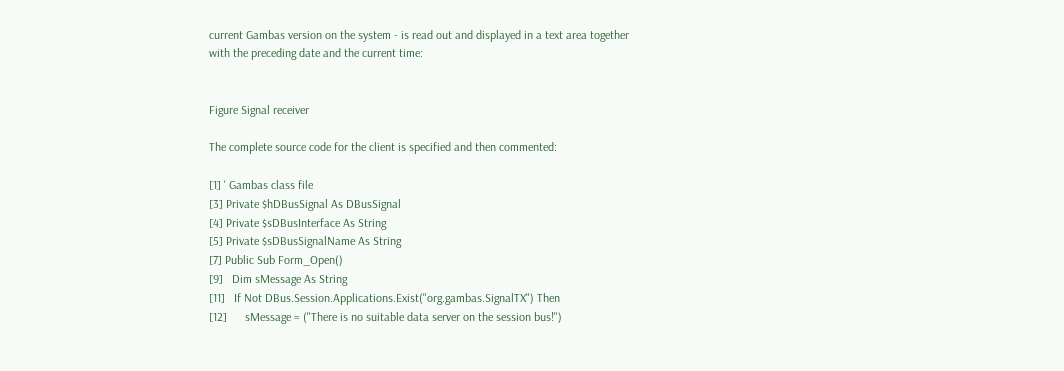current Gambas version on the system - is read out and displayed in a text area together with the preceding date and the current time:


Figure Signal receiver

The complete source code for the client is specified and then commented:

[1] ' Gambas class file
[3] Private $hDBusSignal As DBusSignal
[4] Private $sDBusInterface As String
[5] Private $sDBusSignalName As String
[7] Public Sub Form_Open()
[9]   Dim sMessage As String
[11]   If Not DBus.Session.Applications.Exist("org.gambas.SignalTX") Then
[12]      sMessage = ("There is no suitable data server on the session bus!")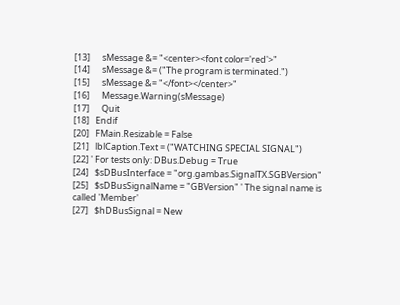[13]      sMessage &= "<center><font color='red'>"
[14]      sMessage &= ("The program is terminated.")
[15]      sMessage &= "</font></center>"
[16]      Message.Warning(sMessage)
[17]      Quit
[18]   Endif
[20]   FMain.Resizable = False
[21]   lblCaption.Text = ("WATCHING SPECIAL SIGNAL")
[22] ' For tests only: DBus.Debug = True
[24]   $sDBusInterface = "org.gambas.SignalTX.SGBVersion"
[25]   $sDBusSignalName = "GBVersion" ' The signal name is called 'Member'
[27]   $hDBusSignal = New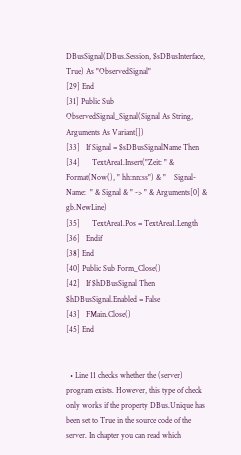DBusSignal(DBus.Session, $sDBusInterface, True) As "ObservedSignal"
[29] End
[31] Public Sub ObservedSignal_Signal(Signal As String, Arguments As Variant[])
[33]   If Signal = $sDBusSignalName Then
[34]      TextArea1.Insert("Zeit: " & Format(Now(), " hh:nn:ss") & "    Signal-Name:  " & Signal & " -> " & Arguments[0] & gb.NewLine)
[35]      TextArea1.Pos = TextArea1.Length
[36]   Endif
[38] End
[40] Public Sub Form_Close()
[42]   If $hDBusSignal Then $hDBusSignal.Enabled = False
[43]   FMain.Close()
[45] End


  • Line 11 checks whether the (server) program exists. However, this type of check only works if the property DBus.Unique has been set to True in the source code of the server. In chapter you can read which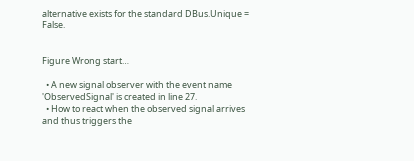alternative exists for the standard DBus.Unique = False.


Figure Wrong start…

  • A new signal observer with the event name 'ObservedSignal' is created in line 27.
  • How to react when the observed signal arrives and thus triggers the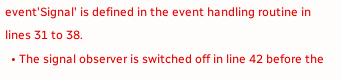event'Signal' is defined in the event handling routine in lines 31 to 38.
  • The signal observer is switched off in line 42 before the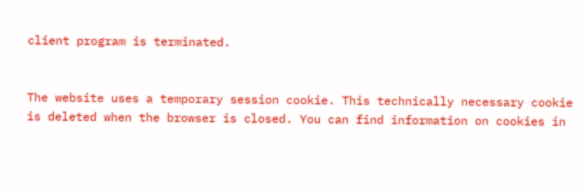client program is terminated.


The website uses a temporary session cookie. This technically necessary cookie is deleted when the browser is closed. You can find information on cookies in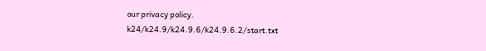our privacy policy.
k24/k24.9/k24.9.6/k24.9.6.2/start.txt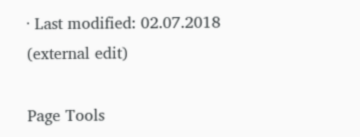· Last modified: 02.07.2018 (external edit)

Page Tools